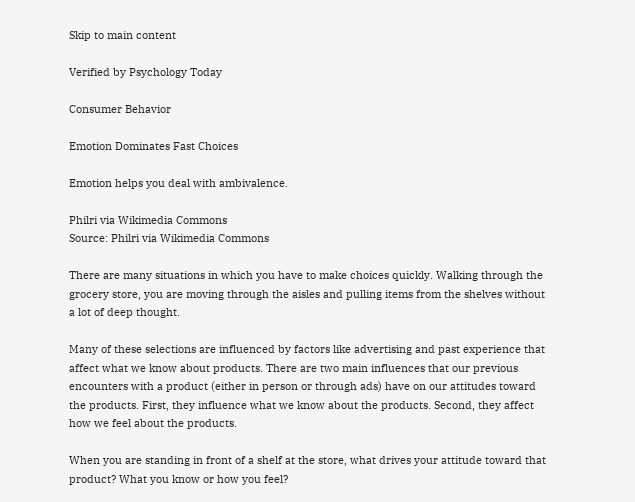Skip to main content

Verified by Psychology Today

Consumer Behavior

Emotion Dominates Fast Choices

Emotion helps you deal with ambivalence.

Philri via Wikimedia Commons
Source: Philri via Wikimedia Commons

There are many situations in which you have to make choices quickly. Walking through the grocery store, you are moving through the aisles and pulling items from the shelves without a lot of deep thought.

Many of these selections are influenced by factors like advertising and past experience that affect what we know about products. There are two main influences that our previous encounters with a product (either in person or through ads) have on our attitudes toward the products. First, they influence what we know about the products. Second, they affect how we feel about the products.

When you are standing in front of a shelf at the store, what drives your attitude toward that product? What you know or how you feel?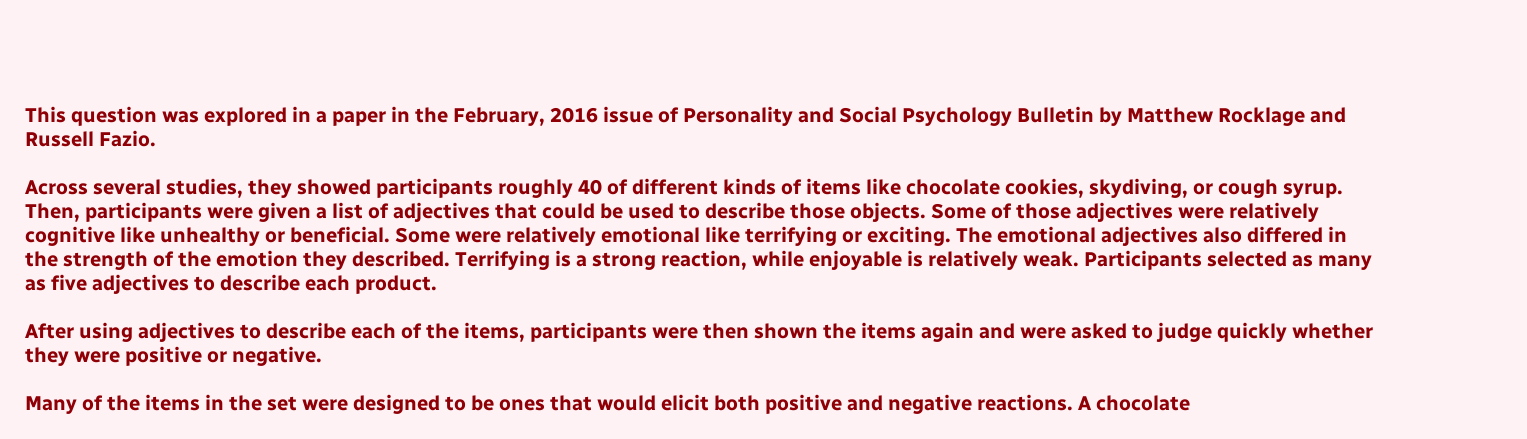This question was explored in a paper in the February, 2016 issue of Personality and Social Psychology Bulletin by Matthew Rocklage and Russell Fazio.

Across several studies, they showed participants roughly 40 of different kinds of items like chocolate cookies, skydiving, or cough syrup. Then, participants were given a list of adjectives that could be used to describe those objects. Some of those adjectives were relatively cognitive like unhealthy or beneficial. Some were relatively emotional like terrifying or exciting. The emotional adjectives also differed in the strength of the emotion they described. Terrifying is a strong reaction, while enjoyable is relatively weak. Participants selected as many as five adjectives to describe each product.

After using adjectives to describe each of the items, participants were then shown the items again and were asked to judge quickly whether they were positive or negative.

Many of the items in the set were designed to be ones that would elicit both positive and negative reactions. A chocolate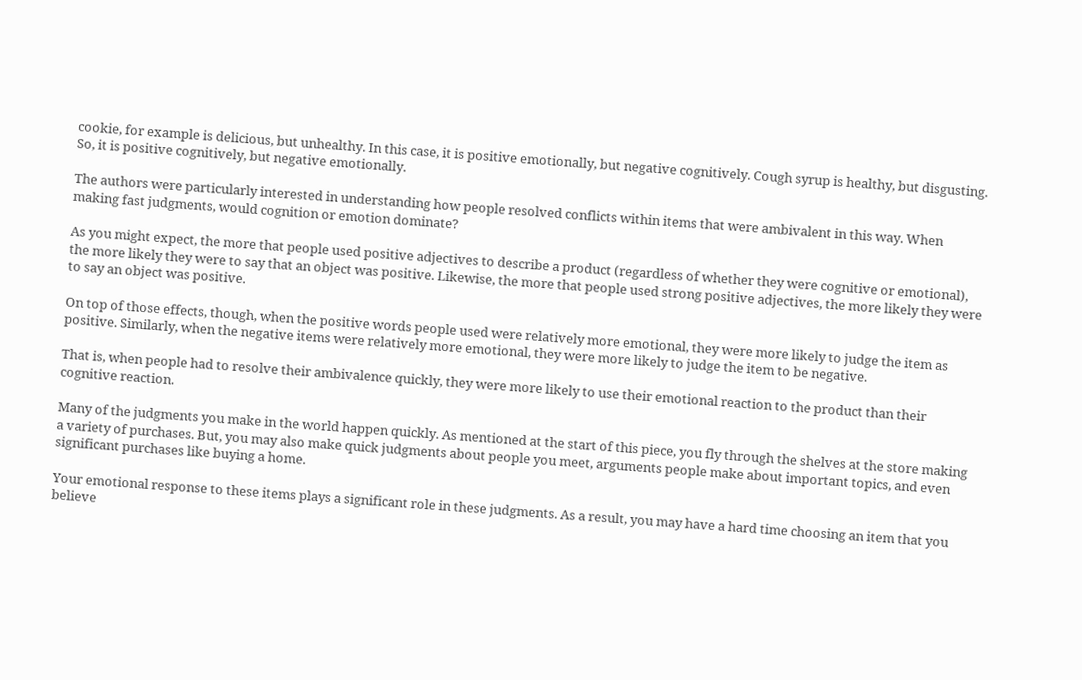cookie, for example is delicious, but unhealthy. In this case, it is positive emotionally, but negative cognitively. Cough syrup is healthy, but disgusting. So, it is positive cognitively, but negative emotionally.

The authors were particularly interested in understanding how people resolved conflicts within items that were ambivalent in this way. When making fast judgments, would cognition or emotion dominate?

As you might expect, the more that people used positive adjectives to describe a product (regardless of whether they were cognitive or emotional), the more likely they were to say that an object was positive. Likewise, the more that people used strong positive adjectives, the more likely they were to say an object was positive.

On top of those effects, though, when the positive words people used were relatively more emotional, they were more likely to judge the item as positive. Similarly, when the negative items were relatively more emotional, they were more likely to judge the item to be negative.

That is, when people had to resolve their ambivalence quickly, they were more likely to use their emotional reaction to the product than their cognitive reaction.

Many of the judgments you make in the world happen quickly. As mentioned at the start of this piece, you fly through the shelves at the store making a variety of purchases. But, you may also make quick judgments about people you meet, arguments people make about important topics, and even significant purchases like buying a home.

Your emotional response to these items plays a significant role in these judgments. As a result, you may have a hard time choosing an item that you believe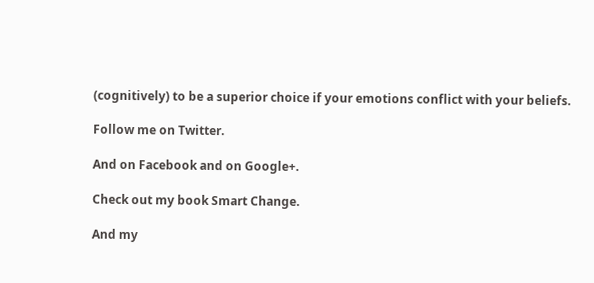(cognitively) to be a superior choice if your emotions conflict with your beliefs.

Follow me on Twitter.

And on Facebook and on Google+.

Check out my book Smart Change.

And my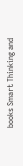books Smart Thinking and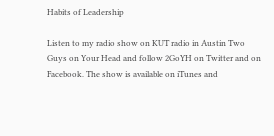Habits of Leadership

Listen to my radio show on KUT radio in Austin Two Guys on Your Head and follow 2GoYH on Twitter and on Facebook. The show is available on iTunes and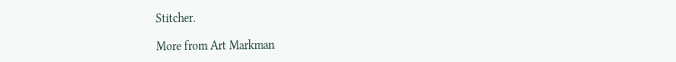Stitcher.

More from Art Markman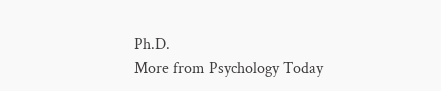Ph.D.
More from Psychology Today